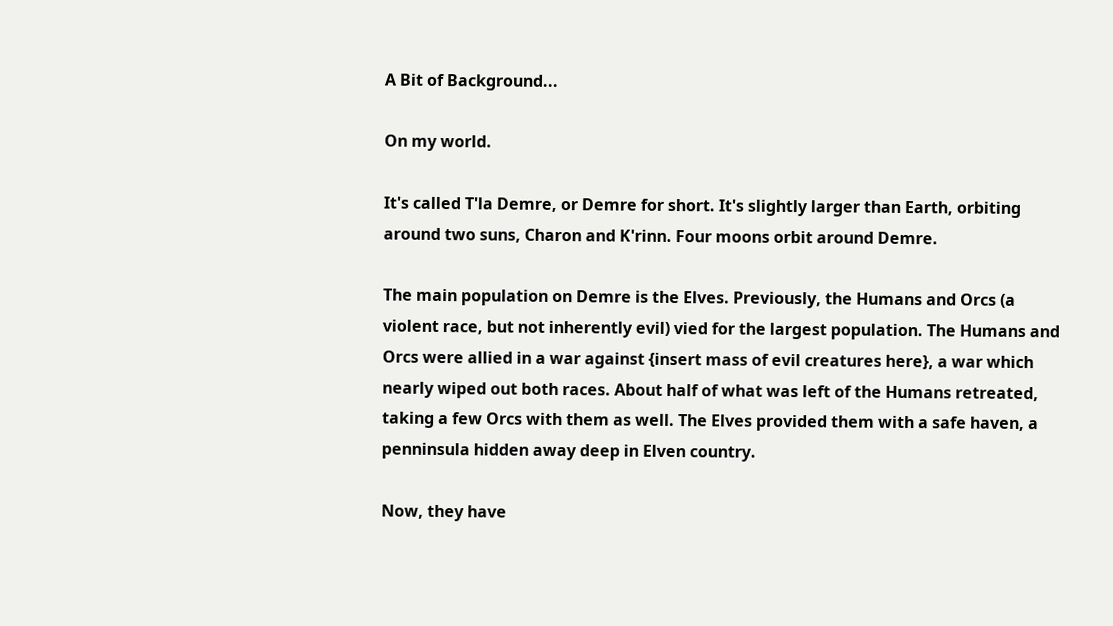A Bit of Background...

On my world.

It's called T'la Demre, or Demre for short. It's slightly larger than Earth, orbiting around two suns, Charon and K'rinn. Four moons orbit around Demre.

The main population on Demre is the Elves. Previously, the Humans and Orcs (a violent race, but not inherently evil) vied for the largest population. The Humans and Orcs were allied in a war against {insert mass of evil creatures here}, a war which nearly wiped out both races. About half of what was left of the Humans retreated, taking a few Orcs with them as well. The Elves provided them with a safe haven, a penninsula hidden away deep in Elven country.

Now, they have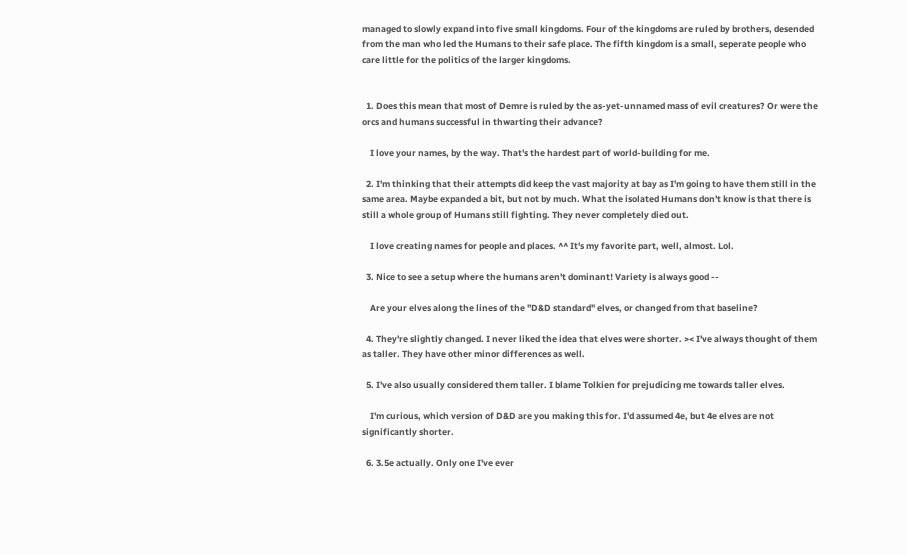managed to slowly expand into five small kingdoms. Four of the kingdoms are ruled by brothers, desended from the man who led the Humans to their safe place. The fifth kingdom is a small, seperate people who care little for the politics of the larger kingdoms.


  1. Does this mean that most of Demre is ruled by the as-yet-unnamed mass of evil creatures? Or were the orcs and humans successful in thwarting their advance?

    I love your names, by the way. That's the hardest part of world-building for me.

  2. I'm thinking that their attempts did keep the vast majority at bay as I'm going to have them still in the same area. Maybe expanded a bit, but not by much. What the isolated Humans don't know is that there is still a whole group of Humans still fighting. They never completely died out.

    I love creating names for people and places. ^^ It's my favorite part, well, almost. Lol.

  3. Nice to see a setup where the humans aren't dominant! Variety is always good --

    Are your elves along the lines of the "D&D standard" elves, or changed from that baseline?

  4. They're slightly changed. I never liked the idea that elves were shorter. >< I've always thought of them as taller. They have other minor differences as well.

  5. I've also usually considered them taller. I blame Tolkien for prejudicing me towards taller elves.

    I'm curious, which version of D&D are you making this for. I'd assumed 4e, but 4e elves are not significantly shorter.

  6. 3.5e actually. Only one I've ever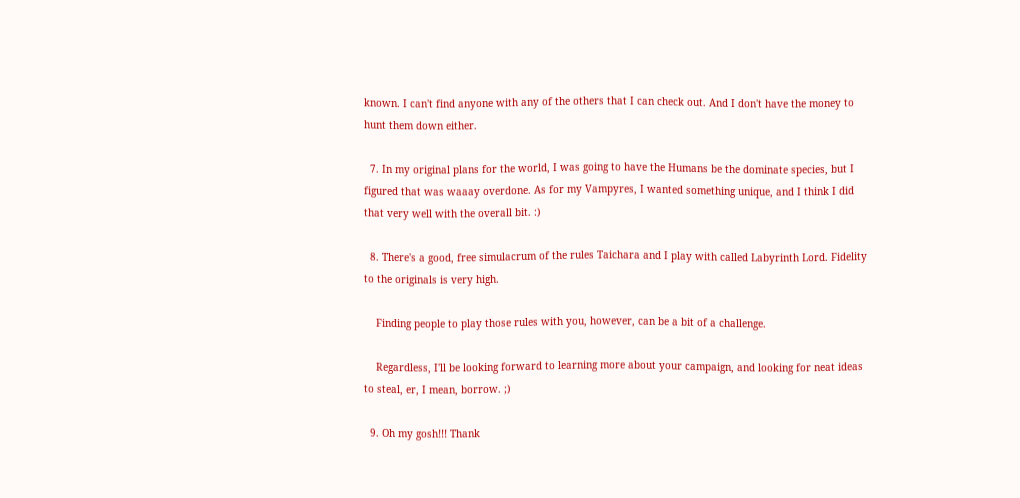known. I can't find anyone with any of the others that I can check out. And I don't have the money to hunt them down either.

  7. In my original plans for the world, I was going to have the Humans be the dominate species, but I figured that was waaay overdone. As for my Vampyres, I wanted something unique, and I think I did that very well with the overall bit. :)

  8. There's a good, free simulacrum of the rules Taichara and I play with called Labyrinth Lord. Fidelity to the originals is very high.

    Finding people to play those rules with you, however, can be a bit of a challenge.

    Regardless, I'll be looking forward to learning more about your campaign, and looking for neat ideas to steal, er, I mean, borrow. ;)

  9. Oh my gosh!!! Thank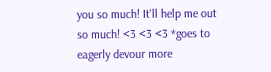you so much! It'll help me out so much! <3 <3 <3 *goes to eagerly devour more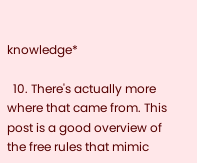knowledge*

  10. There's actually more where that came from. This post is a good overview of the free rules that mimic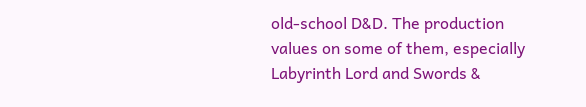old-school D&D. The production values on some of them, especially Labyrinth Lord and Swords &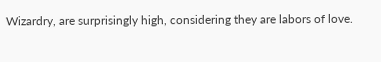Wizardry, are surprisingly high, considering they are labors of love.